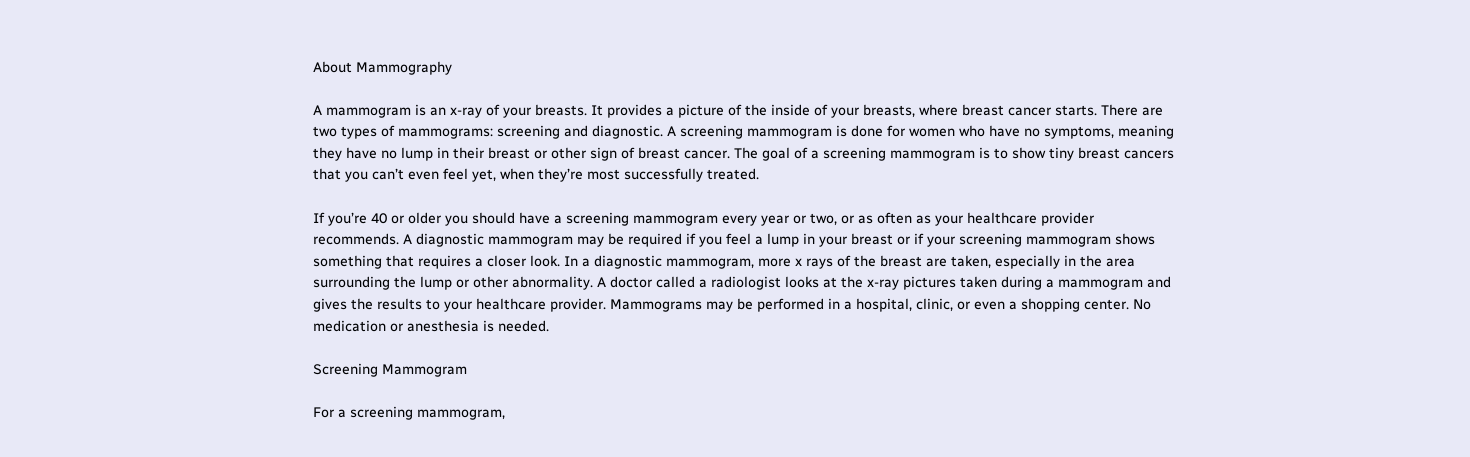About Mammography

A mammogram is an x-ray of your breasts. It provides a picture of the inside of your breasts, where breast cancer starts. There are two types of mammograms: screening and diagnostic. A screening mammogram is done for women who have no symptoms, meaning they have no lump in their breast or other sign of breast cancer. The goal of a screening mammogram is to show tiny breast cancers that you can’t even feel yet, when they’re most successfully treated.

If you’re 40 or older you should have a screening mammogram every year or two, or as often as your healthcare provider recommends. A diagnostic mammogram may be required if you feel a lump in your breast or if your screening mammogram shows something that requires a closer look. In a diagnostic mammogram, more x rays of the breast are taken, especially in the area surrounding the lump or other abnormality. A doctor called a radiologist looks at the x-ray pictures taken during a mammogram and gives the results to your healthcare provider. Mammograms may be performed in a hospital, clinic, or even a shopping center. No medication or anesthesia is needed.

Screening Mammogram

For a screening mammogram,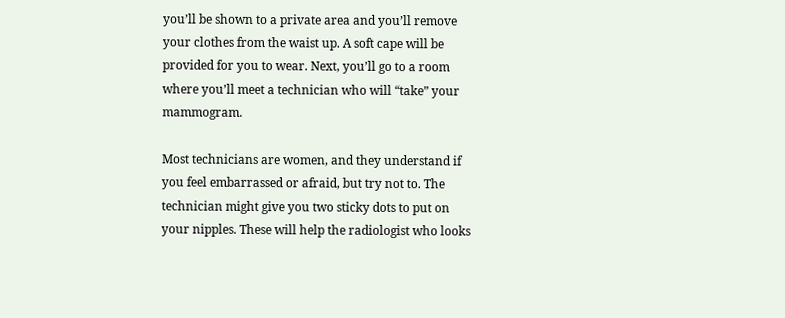you’ll be shown to a private area and you’ll remove your clothes from the waist up. A soft cape will be provided for you to wear. Next, you’ll go to a room where you’ll meet a technician who will “take” your mammogram.

Most technicians are women, and they understand if you feel embarrassed or afraid, but try not to. The technician might give you two sticky dots to put on your nipples. These will help the radiologist who looks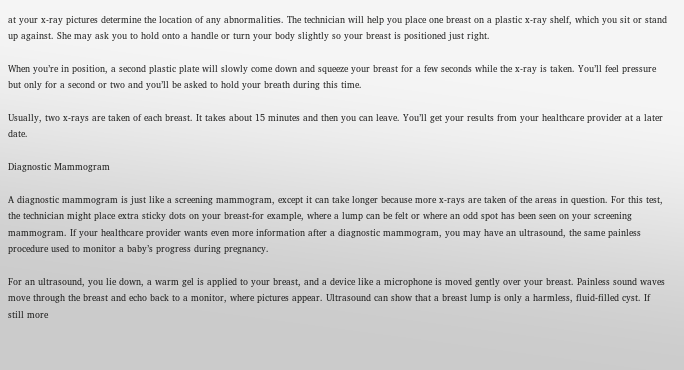at your x-ray pictures determine the location of any abnormalities. The technician will help you place one breast on a plastic x-ray shelf, which you sit or stand up against. She may ask you to hold onto a handle or turn your body slightly so your breast is positioned just right.

When you’re in position, a second plastic plate will slowly come down and squeeze your breast for a few seconds while the x-ray is taken. You’ll feel pressure but only for a second or two and you’ll be asked to hold your breath during this time.

Usually, two x-rays are taken of each breast. It takes about 15 minutes and then you can leave. You’ll get your results from your healthcare provider at a later date.

Diagnostic Mammogram

A diagnostic mammogram is just like a screening mammogram, except it can take longer because more x-rays are taken of the areas in question. For this test, the technician might place extra sticky dots on your breast-for example, where a lump can be felt or where an odd spot has been seen on your screening mammogram. If your healthcare provider wants even more information after a diagnostic mammogram, you may have an ultrasound, the same painless procedure used to monitor a baby’s progress during pregnancy.

For an ultrasound, you lie down, a warm gel is applied to your breast, and a device like a microphone is moved gently over your breast. Painless sound waves move through the breast and echo back to a monitor, where pictures appear. Ultrasound can show that a breast lump is only a harmless, fluid-filled cyst. If still more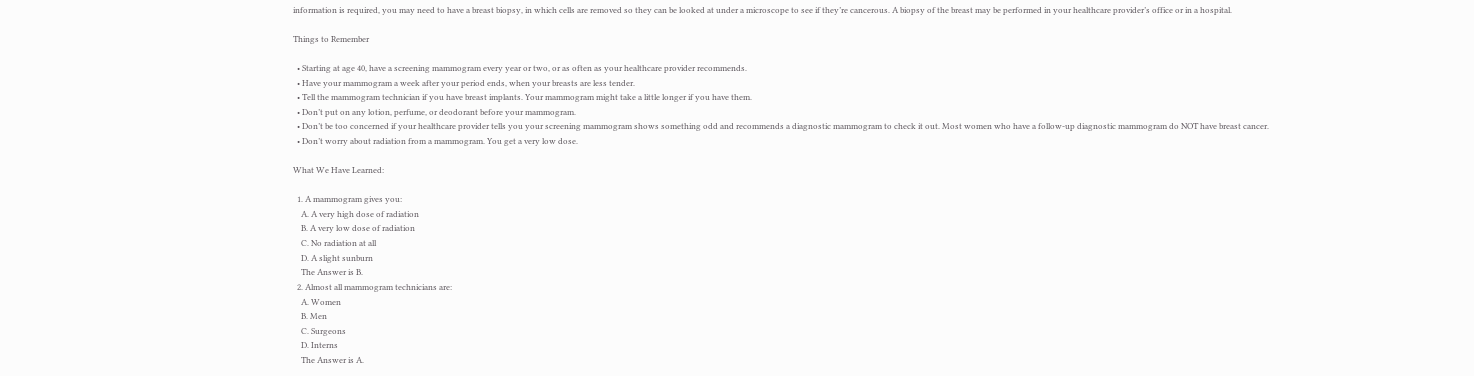information is required, you may need to have a breast biopsy, in which cells are removed so they can be looked at under a microscope to see if they’re cancerous. A biopsy of the breast may be performed in your healthcare provider’s office or in a hospital.

Things to Remember

  • Starting at age 40, have a screening mammogram every year or two, or as often as your healthcare provider recommends.
  • Have your mammogram a week after your period ends, when your breasts are less tender.
  • Tell the mammogram technician if you have breast implants. Your mammogram might take a little longer if you have them.
  • Don’t put on any lotion, perfume, or deodorant before your mammogram.
  • Don’t be too concerned if your healthcare provider tells you your screening mammogram shows something odd and recommends a diagnostic mammogram to check it out. Most women who have a follow-up diagnostic mammogram do NOT have breast cancer.
  • Don’t worry about radiation from a mammogram. You get a very low dose.

What We Have Learned:

  1. A mammogram gives you:
    A. A very high dose of radiation
    B. A very low dose of radiation
    C. No radiation at all
    D. A slight sunburn
    The Answer is B.
  2. Almost all mammogram technicians are:
    A. Women
    B. Men
    C. Surgeons
    D. Interns
    The Answer is A.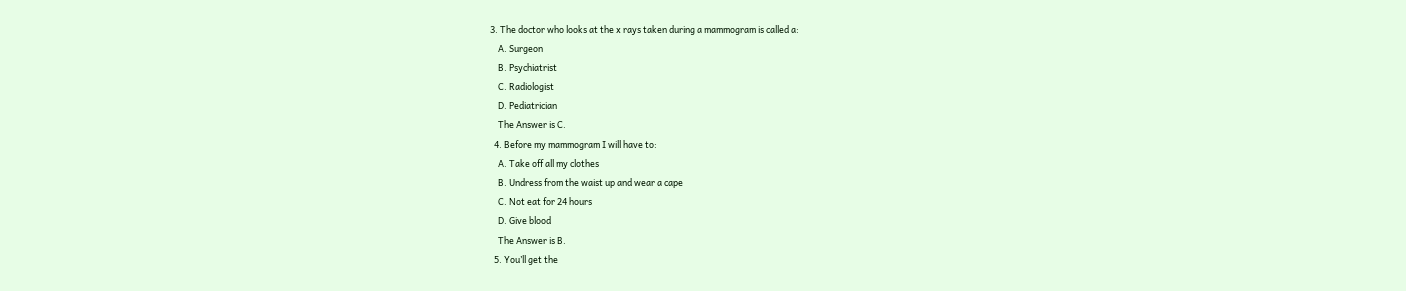3. The doctor who looks at the x rays taken during a mammogram is called a:
    A. Surgeon
    B. Psychiatrist
    C. Radiologist
    D. Pediatrician
    The Answer is C.
  4. Before my mammogram I will have to:
    A. Take off all my clothes
    B. Undress from the waist up and wear a cape
    C. Not eat for 24 hours
    D. Give blood
    The Answer is B.
  5. You’ll get the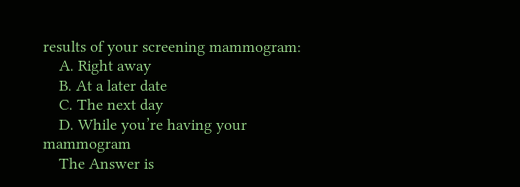results of your screening mammogram:
    A. Right away
    B. At a later date
    C. The next day
    D. While you’re having your mammogram
    The Answer is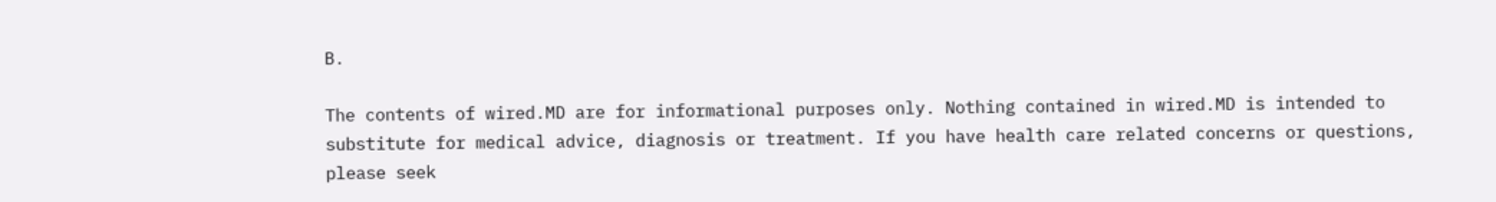B.

The contents of wired.MD are for informational purposes only. Nothing contained in wired.MD is intended to substitute for medical advice, diagnosis or treatment. If you have health care related concerns or questions, please seek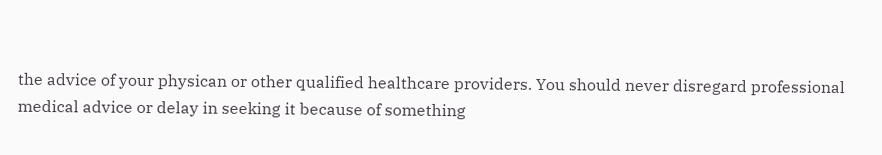the advice of your physican or other qualified healthcare providers. You should never disregard professional medical advice or delay in seeking it because of something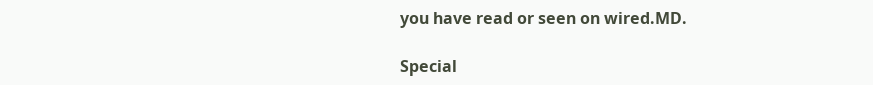you have read or seen on wired.MD.

Special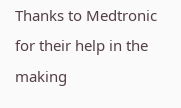Thanks to Medtronic for their help in the making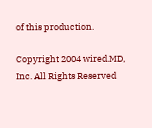of this production.

Copyright 2004 wired.MD, Inc. All Rights Reserved